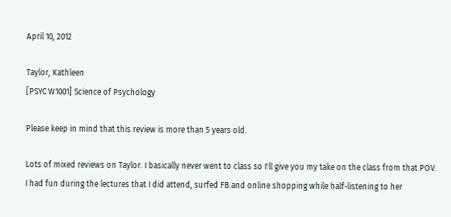April 10, 2012

Taylor, Kathleen
[PSYC W1001] Science of Psychology

Please keep in mind that this review is more than 5 years old.

Lots of mixed reviews on Taylor. I basically never went to class so I'll give you my take on the class from that POV.
I had fun during the lectures that I did attend, surfed FB and online shopping while half-listening to her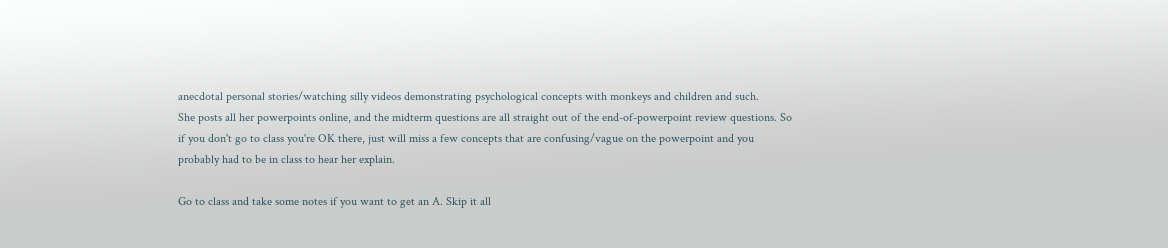anecdotal personal stories/watching silly videos demonstrating psychological concepts with monkeys and children and such.
She posts all her powerpoints online, and the midterm questions are all straight out of the end-of-powerpoint review questions. So if you don't go to class you're OK there, just will miss a few concepts that are confusing/vague on the powerpoint and you probably had to be in class to hear her explain.

Go to class and take some notes if you want to get an A. Skip it all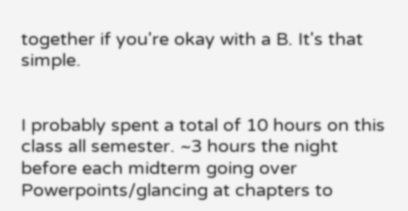together if you're okay with a B. It's that simple.


I probably spent a total of 10 hours on this class all semester. ~3 hours the night before each midterm going over Powerpoints/glancing at chapters to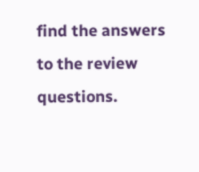find the answers to the review questions.